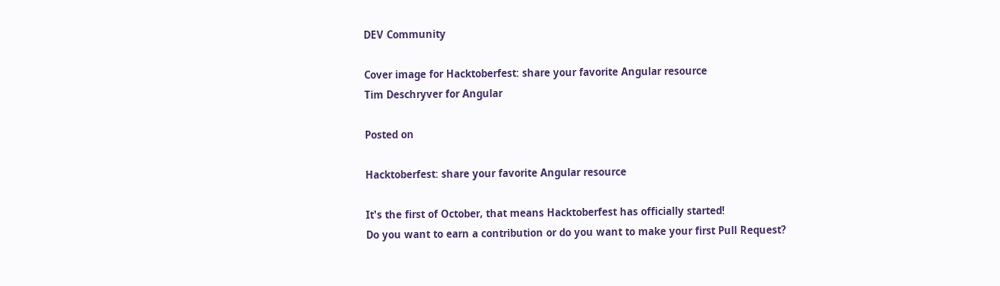DEV Community

Cover image for Hacktoberfest: share your favorite Angular resource
Tim Deschryver for Angular

Posted on

Hacktoberfest: share your favorite Angular resource

It's the first of October, that means Hacktoberfest has officially started!
Do you want to earn a contribution or do you want to make your first Pull Request?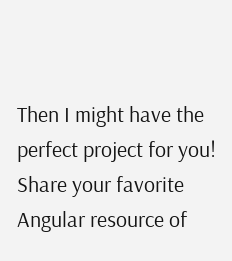Then I might have the perfect project for you!
Share your favorite Angular resource of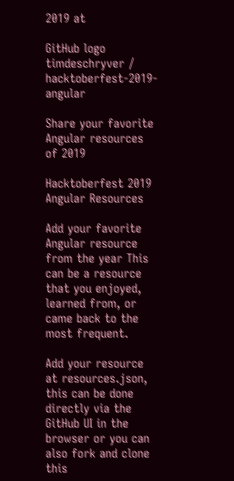2019 at

GitHub logo timdeschryver / hacktoberfest-2019-angular

Share your favorite Angular resources of 2019

Hacktoberfest 2019 Angular Resources

Add your favorite Angular resource from the year This can be a resource that you enjoyed, learned from, or came back to the most frequent.

Add your resource at resources.json, this can be done directly via the GitHub UI in the browser or you can also fork and clone this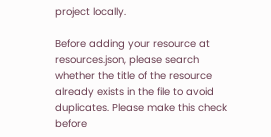project locally.

Before adding your resource at resources.json, please search whether the title of the resource already exists in the file to avoid duplicates. Please make this check before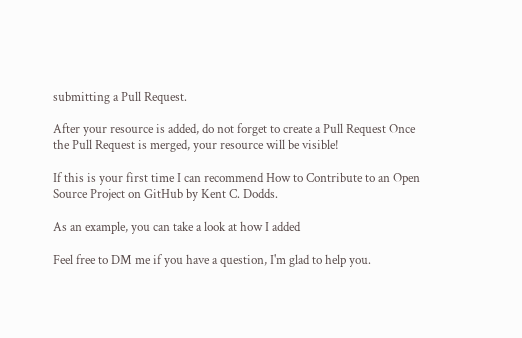submitting a Pull Request.

After your resource is added, do not forget to create a Pull Request Once the Pull Request is merged, your resource will be visible!

If this is your first time I can recommend How to Contribute to an Open Source Project on GitHub by Kent C. Dodds.

As an example, you can take a look at how I added

Feel free to DM me if you have a question, I'm glad to help you.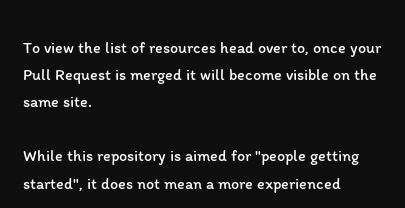To view the list of resources head over to, once your Pull Request is merged it will become visible on the same site.

While this repository is aimed for "people getting started", it does not mean a more experienced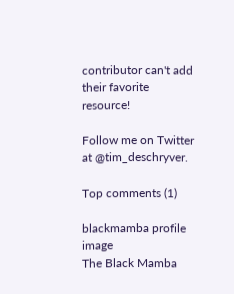contributor can't add their favorite resource!

Follow me on Twitter at @tim_deschryver.

Top comments (1)

blackmamba profile image
The Black Mamba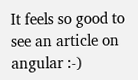It feels so good to see an article on angular :-)